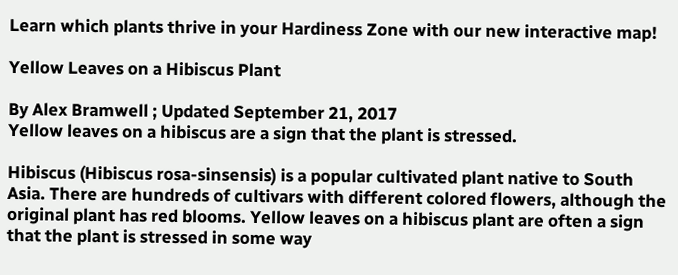Learn which plants thrive in your Hardiness Zone with our new interactive map!

Yellow Leaves on a Hibiscus Plant

By Alex Bramwell ; Updated September 21, 2017
Yellow leaves on a hibiscus are a sign that the plant is stressed.

Hibiscus (Hibiscus rosa-sinsensis) is a popular cultivated plant native to South Asia. There are hundreds of cultivars with different colored flowers, although the original plant has red blooms. Yellow leaves on a hibiscus plant are often a sign that the plant is stressed in some way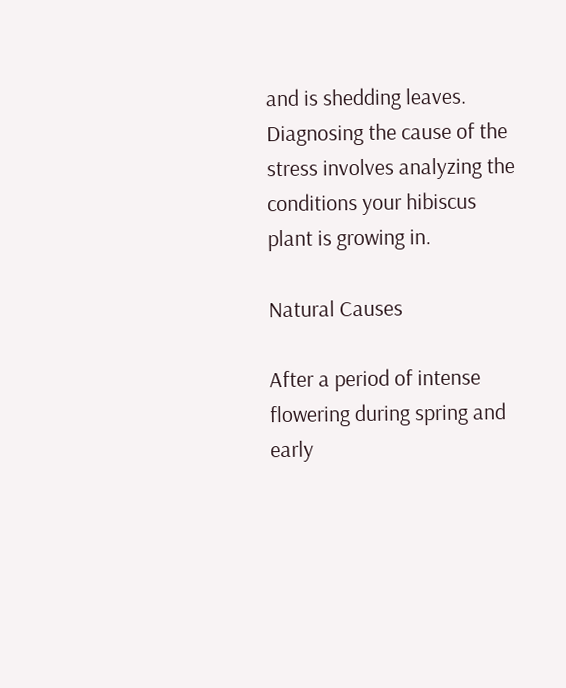and is shedding leaves. Diagnosing the cause of the stress involves analyzing the conditions your hibiscus plant is growing in.

Natural Causes

After a period of intense flowering during spring and early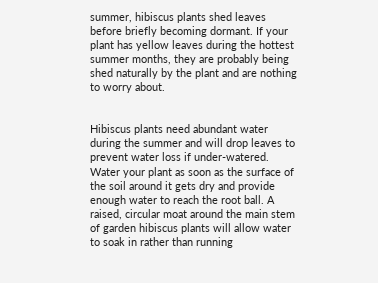summer, hibiscus plants shed leaves before briefly becoming dormant. If your plant has yellow leaves during the hottest summer months, they are probably being shed naturally by the plant and are nothing to worry about.


Hibiscus plants need abundant water during the summer and will drop leaves to prevent water loss if under-watered. Water your plant as soon as the surface of the soil around it gets dry and provide enough water to reach the root ball. A raised, circular moat around the main stem of garden hibiscus plants will allow water to soak in rather than running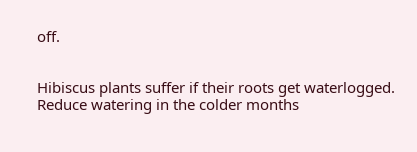off.


Hibiscus plants suffer if their roots get waterlogged. Reduce watering in the colder months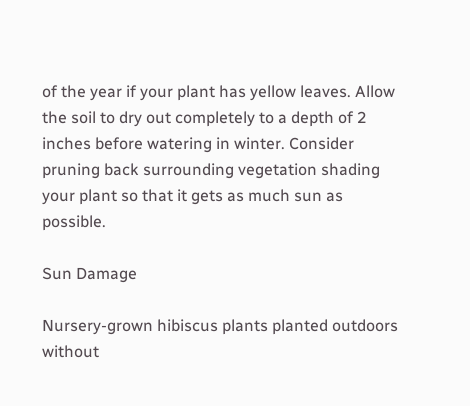of the year if your plant has yellow leaves. Allow the soil to dry out completely to a depth of 2 inches before watering in winter. Consider pruning back surrounding vegetation shading your plant so that it gets as much sun as possible.

Sun Damage

Nursery-grown hibiscus plants planted outdoors without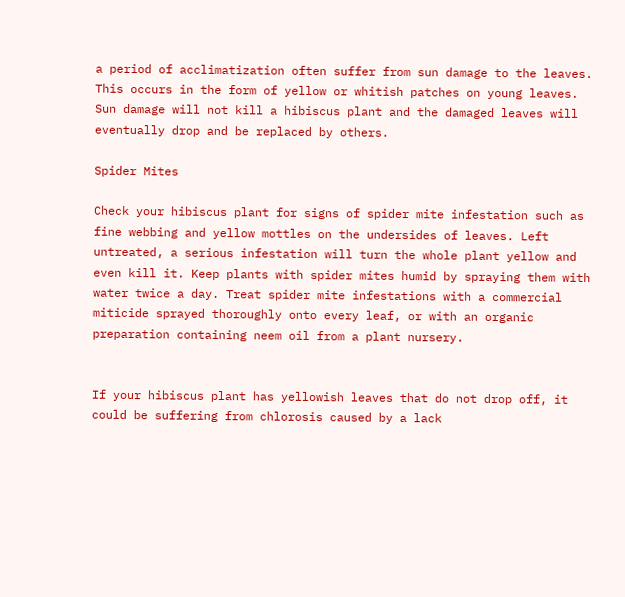a period of acclimatization often suffer from sun damage to the leaves. This occurs in the form of yellow or whitish patches on young leaves. Sun damage will not kill a hibiscus plant and the damaged leaves will eventually drop and be replaced by others.

Spider Mites

Check your hibiscus plant for signs of spider mite infestation such as fine webbing and yellow mottles on the undersides of leaves. Left untreated, a serious infestation will turn the whole plant yellow and even kill it. Keep plants with spider mites humid by spraying them with water twice a day. Treat spider mite infestations with a commercial miticide sprayed thoroughly onto every leaf, or with an organic preparation containing neem oil from a plant nursery.


If your hibiscus plant has yellowish leaves that do not drop off, it could be suffering from chlorosis caused by a lack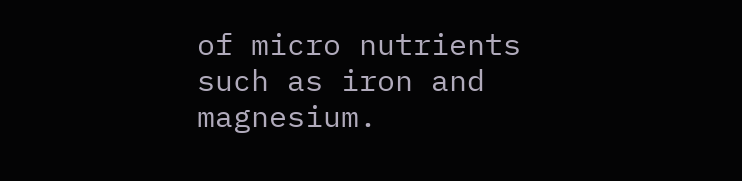of micro nutrients such as iron and magnesium.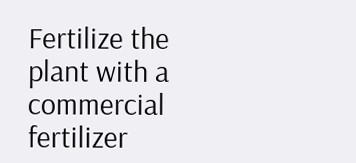Fertilize the plant with a commercial fertilizer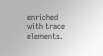enriched with trace elements.